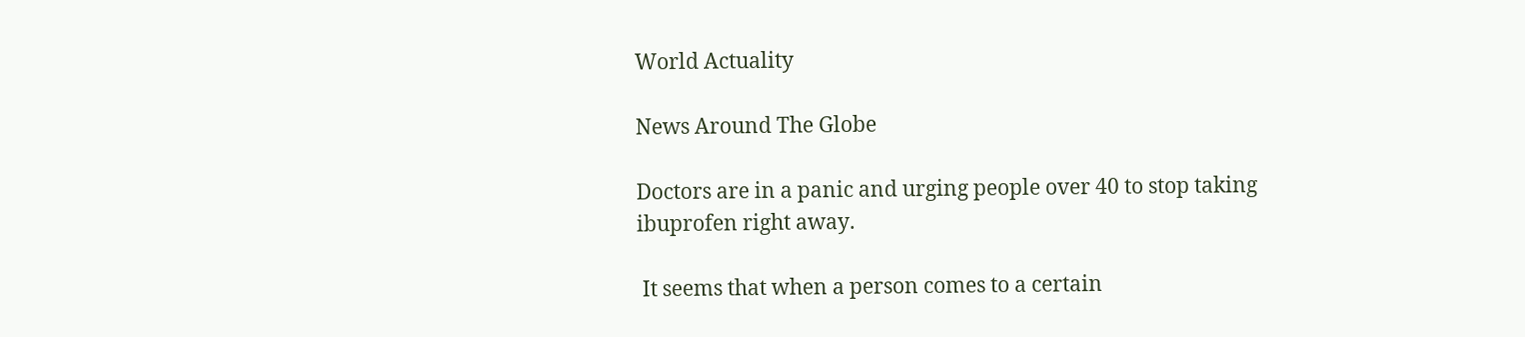World Actuality

News Around The Globe

Doctors are in a panic and urging people over 40 to stop taking ibuprofen right away.

 It seems that when a person comes to a certain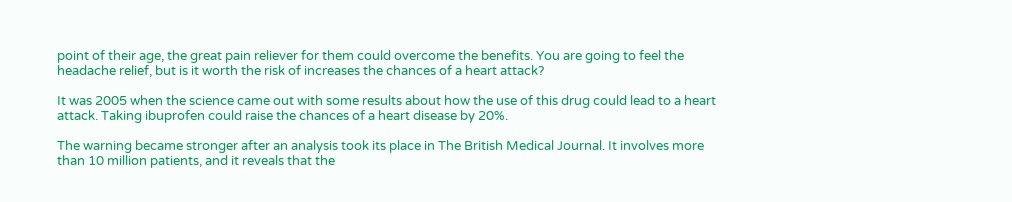point of their age, the great pain reliever for them could overcome the benefits. You are going to feel the headache relief, but is it worth the risk of increases the chances of a heart attack?

It was 2005 when the science came out with some results about how the use of this drug could lead to a heart attack. Taking ibuprofen could raise the chances of a heart disease by 20%.

The warning became stronger after an analysis took its place in The British Medical Journal. It involves more than 10 million patients, and it reveals that the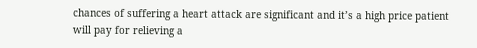chances of suffering a heart attack are significant and it’s a high price patient will pay for relieving a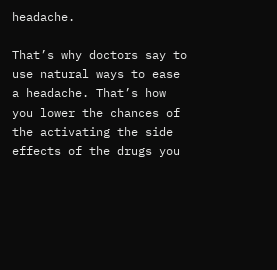headache.

That’s why doctors say to use natural ways to ease a headache. That’s how you lower the chances of the activating the side effects of the drugs you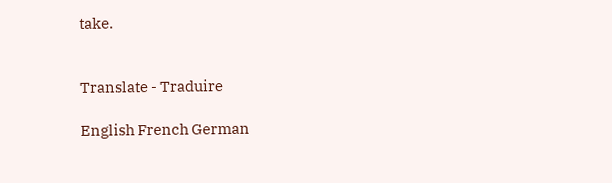take.


Translate - Traduire

English French German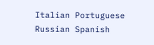Italian Portuguese Russian Spanish